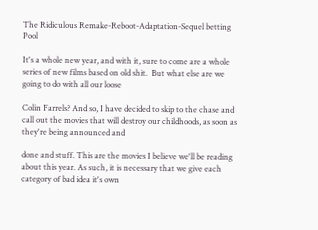The Ridiculous Remake-Reboot-Adaptation-Sequel betting Pool

It's a whole new year, and with it, sure to come are a whole series of new films based on old shit.  But what else are we going to do with all our loose

Colin Farrels? And so, I have decided to skip to the chase and call out the movies that will destroy our childhoods, as soon as they're being announced and

done and stuff. This are the movies I believe we'll be reading about this year. As such, it is necessary that we give each category of bad idea it's own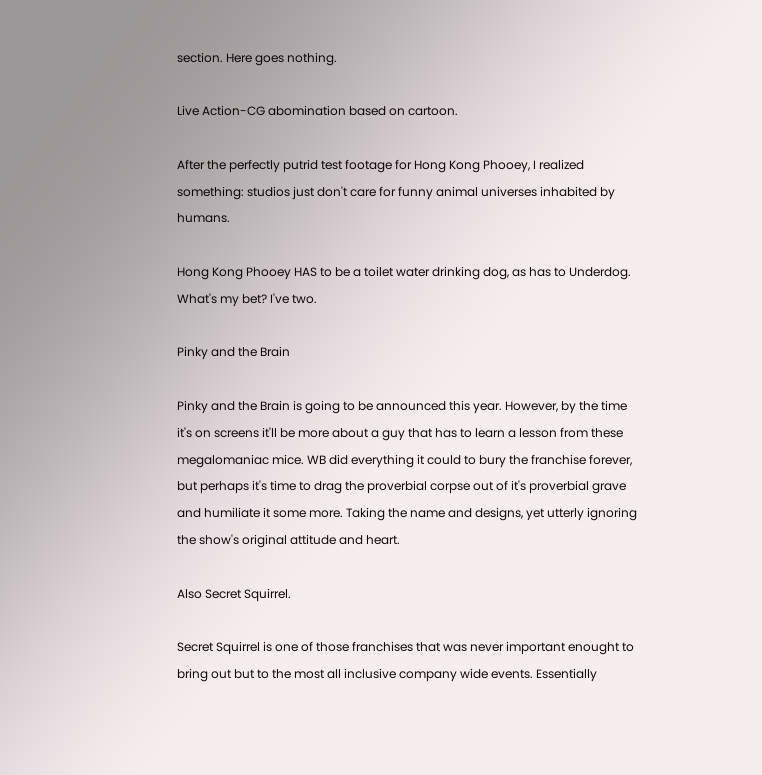section. Here goes nothing.

Live Action-CG abomination based on cartoon.

After the perfectly putrid test footage for Hong Kong Phooey, I realized something: studios just don't care for funny animal universes inhabited by humans.

Hong Kong Phooey HAS to be a toilet water drinking dog, as has to Underdog. What's my bet? I've two.

Pinky and the Brain

Pinky and the Brain is going to be announced this year. However, by the time it's on screens it'll be more about a guy that has to learn a lesson from these megalomaniac mice. WB did everything it could to bury the franchise forever, but perhaps it's time to drag the proverbial corpse out of it's proverbial grave  and humiliate it some more. Taking the name and designs, yet utterly ignoring the show's original attitude and heart.

Also Secret Squirrel.

Secret Squirrel is one of those franchises that was never important enought to bring out but to the most all inclusive company wide events. Essentially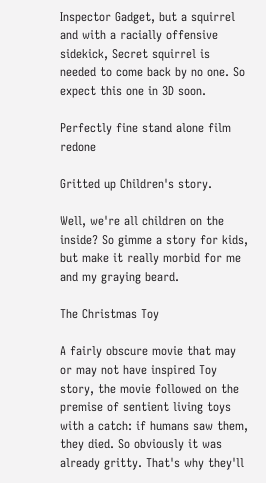Inspector Gadget, but a squirrel and with a racially offensive sidekick, Secret squirrel is needed to come back by no one. So expect this one in 3D soon.

Perfectly fine stand alone film redone

Gritted up Children's story.

Well, we're all children on the inside? So gimme a story for kids, but make it really morbid for me and my graying beard.

The Christmas Toy

A fairly obscure movie that may or may not have inspired Toy story, the movie followed on the premise of sentient living toys with a catch: if humans saw them, they died. So obviously it was already gritty. That's why they'll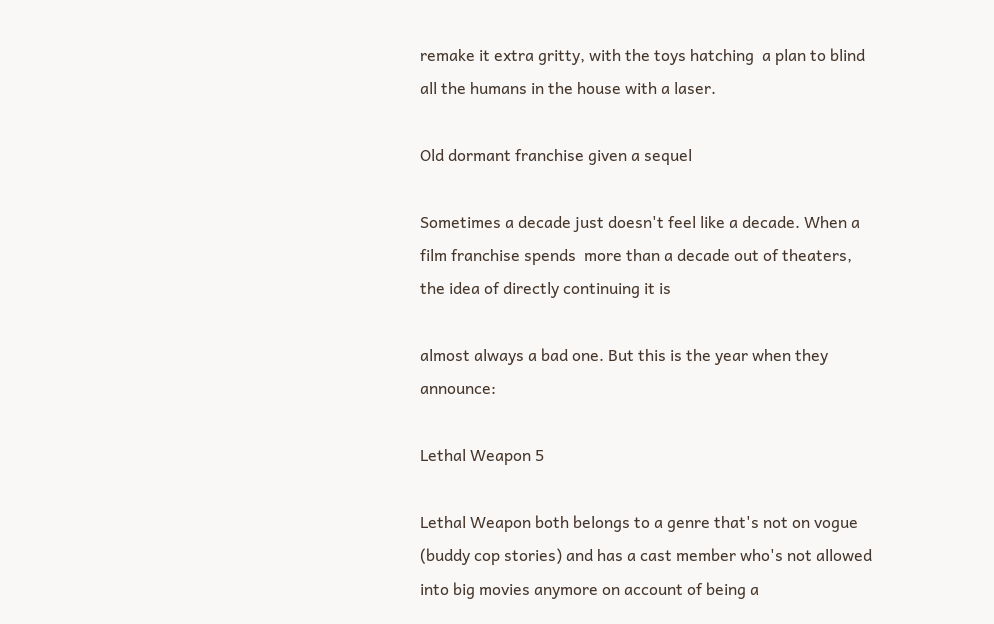remake it extra gritty, with the toys hatching  a plan to blind all the humans in the house with a laser.

Old dormant franchise given a sequel

Sometimes a decade just doesn't feel like a decade. When a film franchise spends  more than a decade out of theaters, the idea of directly continuing it is

almost always a bad one. But this is the year when they announce:

Lethal Weapon 5

Lethal Weapon both belongs to a genre that's not on vogue (buddy cop stories) and has a cast member who's not allowed into big movies anymore on account of being a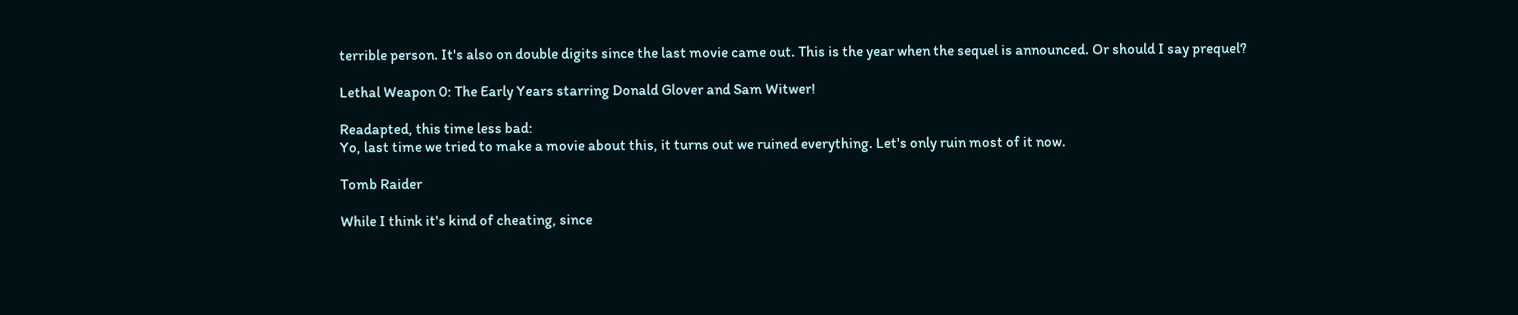terrible person. It's also on double digits since the last movie came out. This is the year when the sequel is announced. Or should I say prequel?

Lethal Weapon 0: The Early Years starring Donald Glover and Sam Witwer!

Readapted, this time less bad:
Yo, last time we tried to make a movie about this, it turns out we ruined everything. Let's only ruin most of it now.

Tomb Raider

While I think it's kind of cheating, since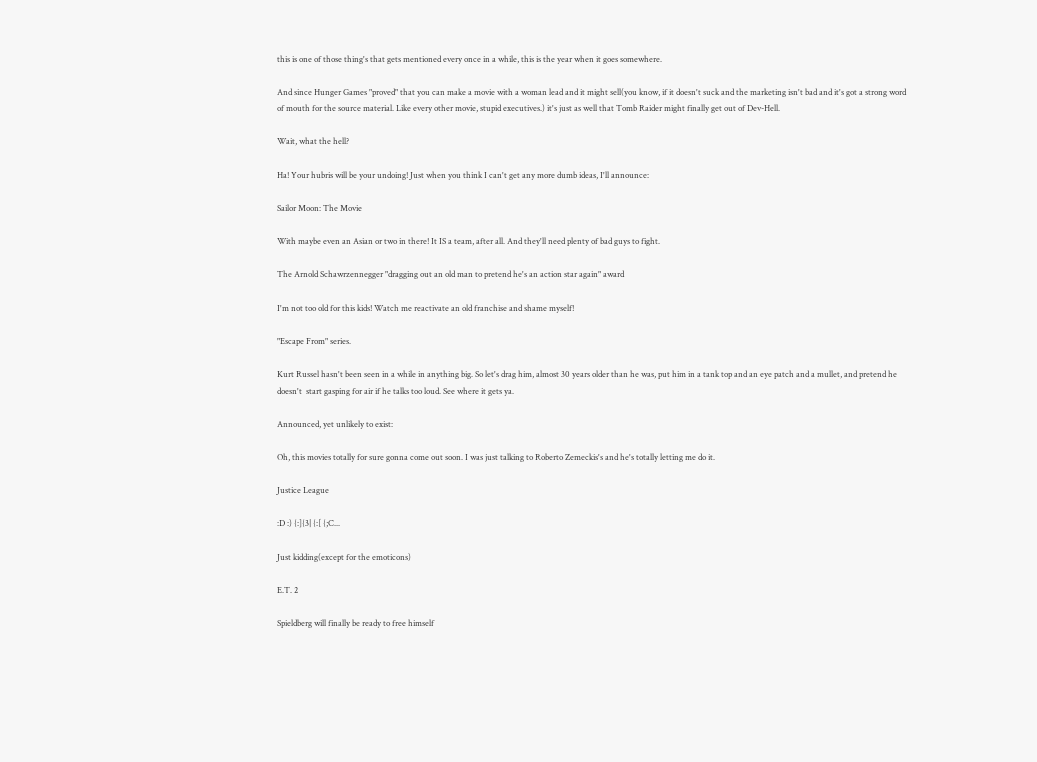this is one of those thing's that gets mentioned every once in a while, this is the year when it goes somewhere.

And since Hunger Games "proved" that you can make a movie with a woman lead and it might sell(you know, if it doesn't suck and the marketing isn't bad and it's got a strong word of mouth for the source material. Like every other movie, stupid executives.) it's just as well that Tomb Raider might finally get out of Dev-Hell.

Wait, what the hell?

Ha! Your hubris will be your undoing! Just when you think I can't get any more dumb ideas, I'll announce:

Sailor Moon: The Movie

With maybe even an Asian or two in there! It IS a team, after all. And they'll need plenty of bad guys to fight.

The Arnold Schawrzennegger "dragging out an old man to pretend he's an action star again" award

I'm not too old for this kids! Watch me reactivate an old franchise and shame myself!

"Escape From" series.

Kurt Russel hasn't been seen in a while in anything big. So let's drag him, almost 30 years older than he was, put him in a tank top and an eye patch and a mullet, and pretend he doesn't  start gasping for air if he talks too loud. See where it gets ya.

Announced, yet unlikely to exist:

Oh, this movies totally for sure gonna come out soon. I was just talking to Roberto Zemeckis's and he's totally letting me do it.

Justice League

:D :) {:]{3| {:[ {;C...

Just kidding(except for the emoticons)

E.T. 2

Spieldberg will finally be ready to free himself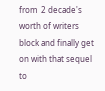from  2 decade's worth of writers block and finally get on with that sequel to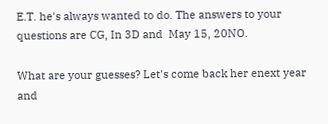E.T. he's always wanted to do. The answers to your questions are CG, In 3D and  May 15, 20NO.

What are your guesses? Let's come back her enext year and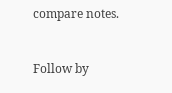compare notes.


Follow by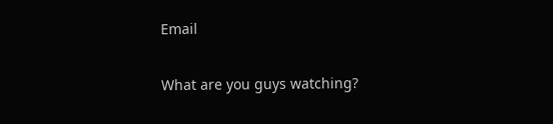Email

What are you guys watching?